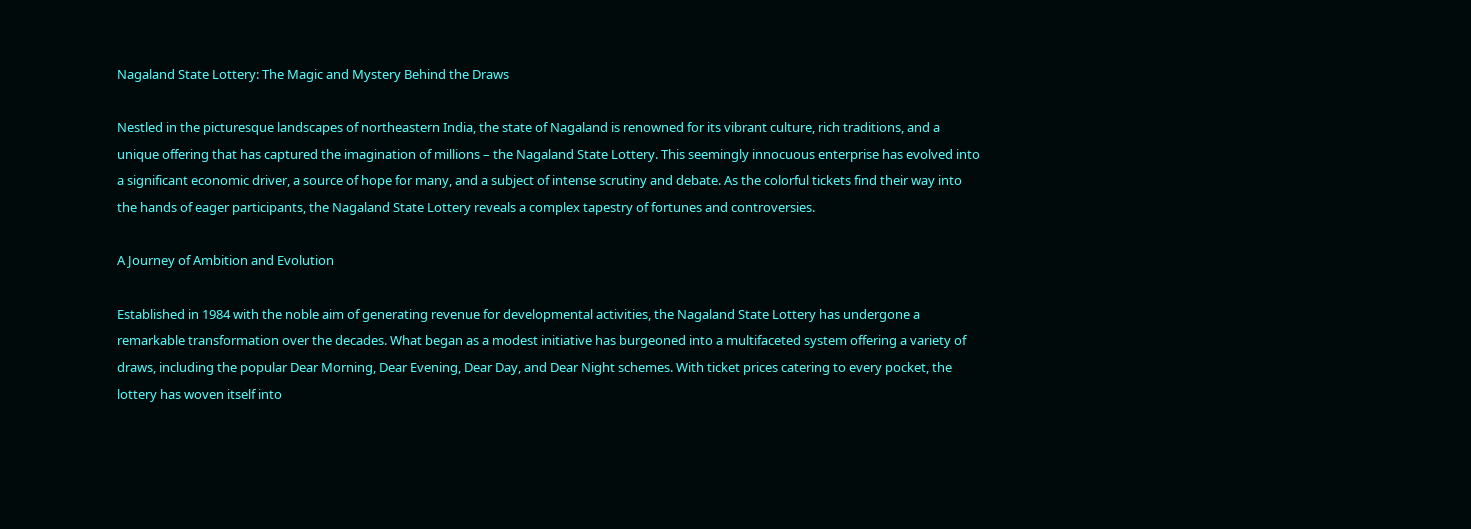Nagaland State Lottery: The Magic and Mystery Behind the Draws

Nestled in the picturesque landscapes of northeastern India, the state of Nagaland is renowned for its vibrant culture, rich traditions, and a unique offering that has captured the imagination of millions – the Nagaland State Lottery. This seemingly innocuous enterprise has evolved into a significant economic driver, a source of hope for many, and a subject of intense scrutiny and debate. As the colorful tickets find their way into the hands of eager participants, the Nagaland State Lottery reveals a complex tapestry of fortunes and controversies.

A Journey of Ambition and Evolution

Established in 1984 with the noble aim of generating revenue for developmental activities, the Nagaland State Lottery has undergone a remarkable transformation over the decades. What began as a modest initiative has burgeoned into a multifaceted system offering a variety of draws, including the popular Dear Morning, Dear Evening, Dear Day, and Dear Night schemes. With ticket prices catering to every pocket, the lottery has woven itself into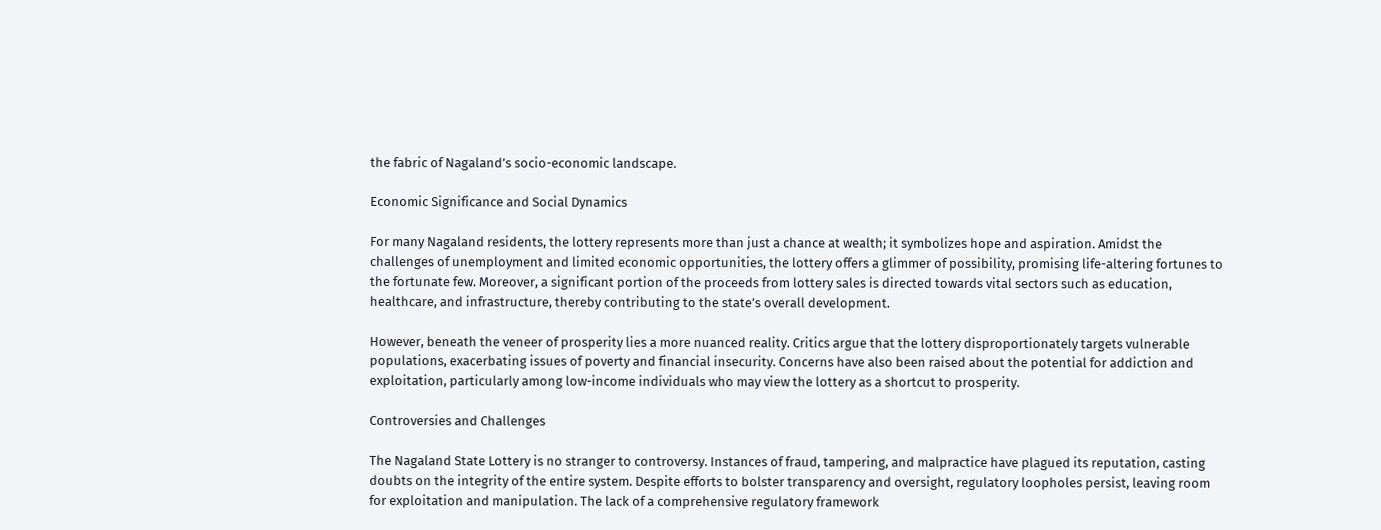the fabric of Nagaland’s socio-economic landscape.

Economic Significance and Social Dynamics

For many Nagaland residents, the lottery represents more than just a chance at wealth; it symbolizes hope and aspiration. Amidst the challenges of unemployment and limited economic opportunities, the lottery offers a glimmer of possibility, promising life-altering fortunes to the fortunate few. Moreover, a significant portion of the proceeds from lottery sales is directed towards vital sectors such as education, healthcare, and infrastructure, thereby contributing to the state’s overall development.

However, beneath the veneer of prosperity lies a more nuanced reality. Critics argue that the lottery disproportionately targets vulnerable populations, exacerbating issues of poverty and financial insecurity. Concerns have also been raised about the potential for addiction and exploitation, particularly among low-income individuals who may view the lottery as a shortcut to prosperity.

Controversies and Challenges

The Nagaland State Lottery is no stranger to controversy. Instances of fraud, tampering, and malpractice have plagued its reputation, casting doubts on the integrity of the entire system. Despite efforts to bolster transparency and oversight, regulatory loopholes persist, leaving room for exploitation and manipulation. The lack of a comprehensive regulatory framework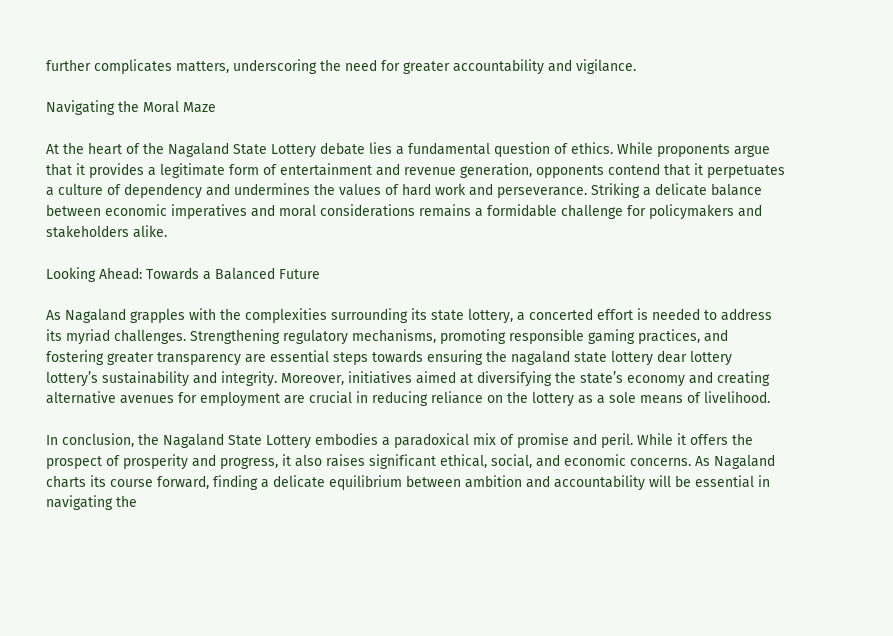further complicates matters, underscoring the need for greater accountability and vigilance.

Navigating the Moral Maze

At the heart of the Nagaland State Lottery debate lies a fundamental question of ethics. While proponents argue that it provides a legitimate form of entertainment and revenue generation, opponents contend that it perpetuates a culture of dependency and undermines the values of hard work and perseverance. Striking a delicate balance between economic imperatives and moral considerations remains a formidable challenge for policymakers and stakeholders alike.

Looking Ahead: Towards a Balanced Future

As Nagaland grapples with the complexities surrounding its state lottery, a concerted effort is needed to address its myriad challenges. Strengthening regulatory mechanisms, promoting responsible gaming practices, and fostering greater transparency are essential steps towards ensuring the nagaland state lottery dear lottery lottery’s sustainability and integrity. Moreover, initiatives aimed at diversifying the state’s economy and creating alternative avenues for employment are crucial in reducing reliance on the lottery as a sole means of livelihood.

In conclusion, the Nagaland State Lottery embodies a paradoxical mix of promise and peril. While it offers the prospect of prosperity and progress, it also raises significant ethical, social, and economic concerns. As Nagaland charts its course forward, finding a delicate equilibrium between ambition and accountability will be essential in navigating the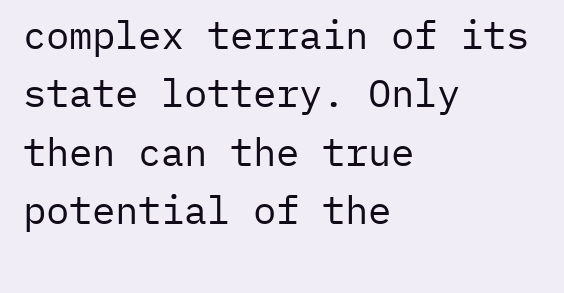complex terrain of its state lottery. Only then can the true potential of the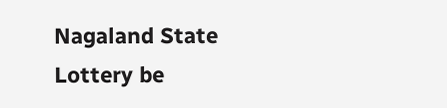Nagaland State Lottery be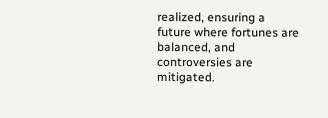realized, ensuring a future where fortunes are balanced, and controversies are mitigated.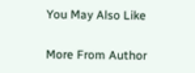You May Also Like

More From Author